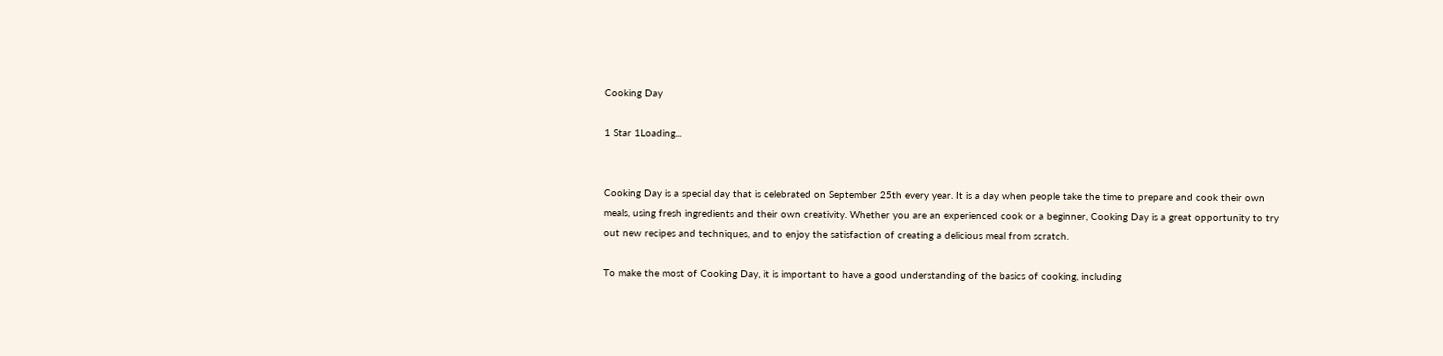Cooking Day

1 Star 1Loading...


Cooking Day is a special day that is celebrated on September 25th every year. It is a day when people take the time to prepare and cook their own meals, using fresh ingredients and their own creativity. Whether you are an experienced cook or a beginner, Cooking Day is a great opportunity to try out new recipes and techniques, and to enjoy the satisfaction of creating a delicious meal from scratch.

To make the most of Cooking Day, it is important to have a good understanding of the basics of cooking, including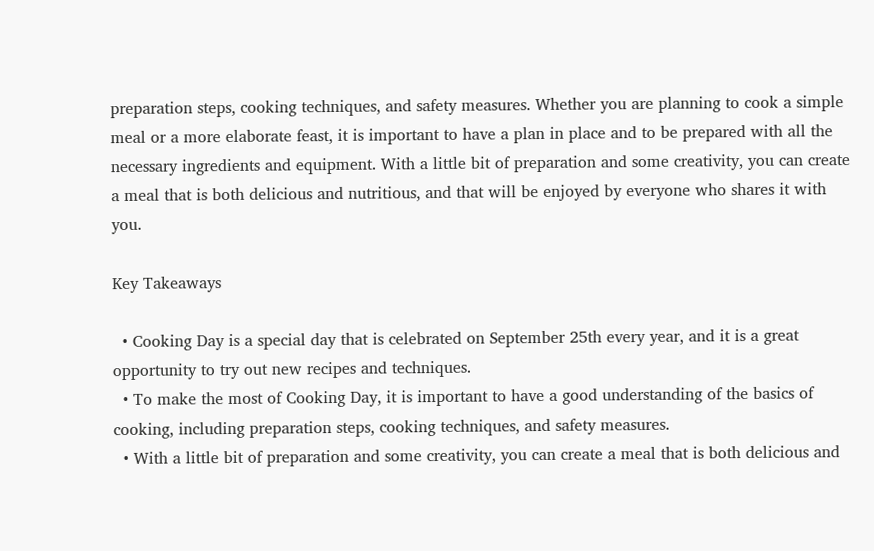preparation steps, cooking techniques, and safety measures. Whether you are planning to cook a simple meal or a more elaborate feast, it is important to have a plan in place and to be prepared with all the necessary ingredients and equipment. With a little bit of preparation and some creativity, you can create a meal that is both delicious and nutritious, and that will be enjoyed by everyone who shares it with you.

Key Takeaways

  • Cooking Day is a special day that is celebrated on September 25th every year, and it is a great opportunity to try out new recipes and techniques.
  • To make the most of Cooking Day, it is important to have a good understanding of the basics of cooking, including preparation steps, cooking techniques, and safety measures.
  • With a little bit of preparation and some creativity, you can create a meal that is both delicious and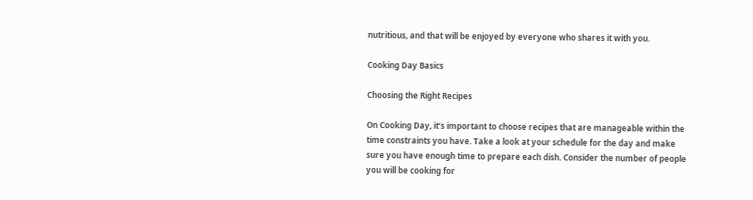nutritious, and that will be enjoyed by everyone who shares it with you.

Cooking Day Basics

Choosing the Right Recipes

On Cooking Day, it’s important to choose recipes that are manageable within the time constraints you have. Take a look at your schedule for the day and make sure you have enough time to prepare each dish. Consider the number of people you will be cooking for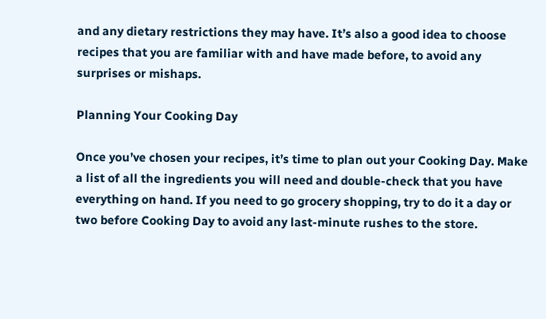and any dietary restrictions they may have. It’s also a good idea to choose recipes that you are familiar with and have made before, to avoid any surprises or mishaps.

Planning Your Cooking Day

Once you’ve chosen your recipes, it’s time to plan out your Cooking Day. Make a list of all the ingredients you will need and double-check that you have everything on hand. If you need to go grocery shopping, try to do it a day or two before Cooking Day to avoid any last-minute rushes to the store.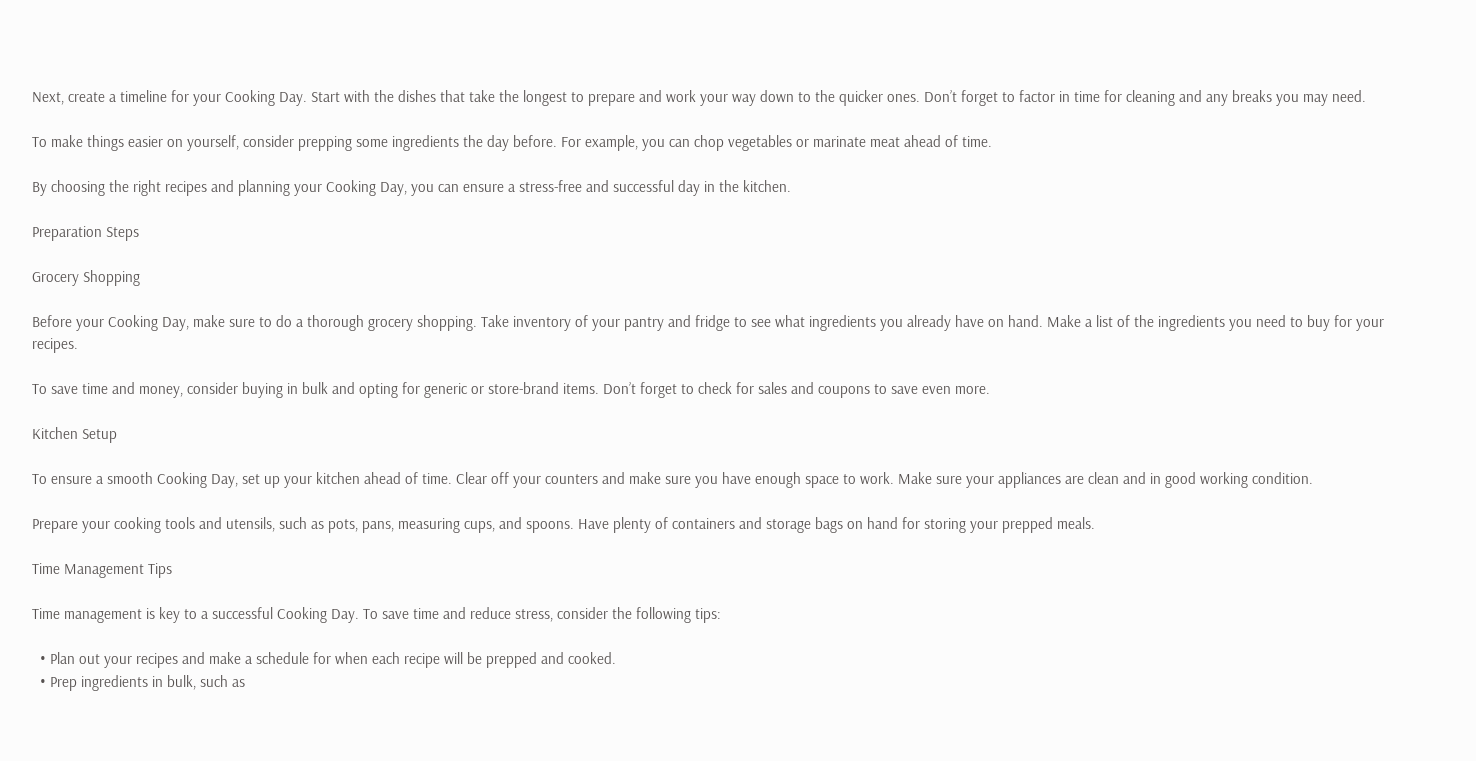Next, create a timeline for your Cooking Day. Start with the dishes that take the longest to prepare and work your way down to the quicker ones. Don’t forget to factor in time for cleaning and any breaks you may need.

To make things easier on yourself, consider prepping some ingredients the day before. For example, you can chop vegetables or marinate meat ahead of time.

By choosing the right recipes and planning your Cooking Day, you can ensure a stress-free and successful day in the kitchen.

Preparation Steps

Grocery Shopping

Before your Cooking Day, make sure to do a thorough grocery shopping. Take inventory of your pantry and fridge to see what ingredients you already have on hand. Make a list of the ingredients you need to buy for your recipes.

To save time and money, consider buying in bulk and opting for generic or store-brand items. Don’t forget to check for sales and coupons to save even more.

Kitchen Setup

To ensure a smooth Cooking Day, set up your kitchen ahead of time. Clear off your counters and make sure you have enough space to work. Make sure your appliances are clean and in good working condition.

Prepare your cooking tools and utensils, such as pots, pans, measuring cups, and spoons. Have plenty of containers and storage bags on hand for storing your prepped meals.

Time Management Tips

Time management is key to a successful Cooking Day. To save time and reduce stress, consider the following tips:

  • Plan out your recipes and make a schedule for when each recipe will be prepped and cooked.
  • Prep ingredients in bulk, such as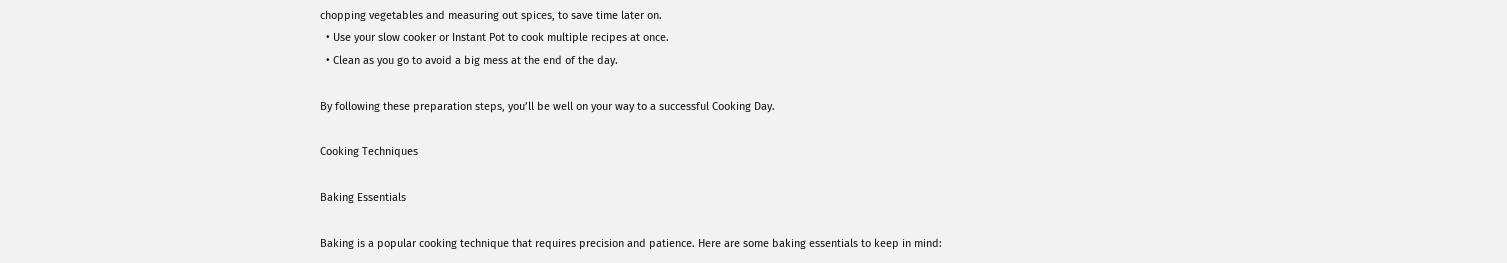chopping vegetables and measuring out spices, to save time later on.
  • Use your slow cooker or Instant Pot to cook multiple recipes at once.
  • Clean as you go to avoid a big mess at the end of the day.

By following these preparation steps, you’ll be well on your way to a successful Cooking Day.

Cooking Techniques

Baking Essentials

Baking is a popular cooking technique that requires precision and patience. Here are some baking essentials to keep in mind: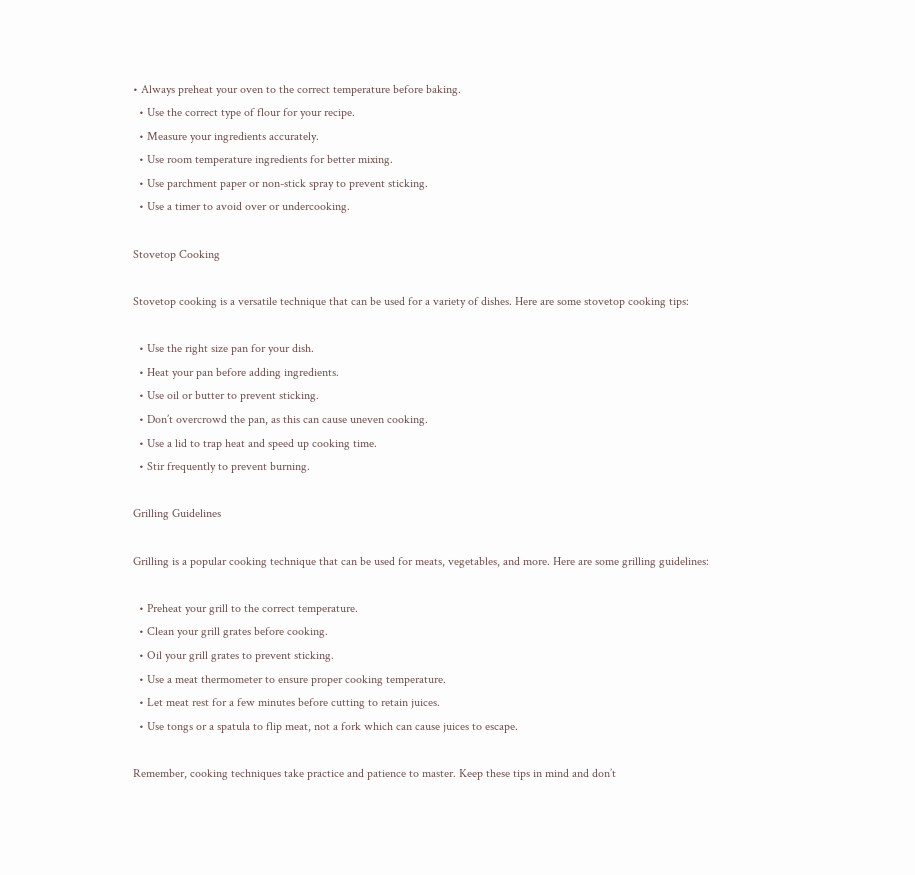• Always preheat your oven to the correct temperature before baking.
  • Use the correct type of flour for your recipe.
  • Measure your ingredients accurately.
  • Use room temperature ingredients for better mixing.
  • Use parchment paper or non-stick spray to prevent sticking.
  • Use a timer to avoid over or undercooking.

Stovetop Cooking

Stovetop cooking is a versatile technique that can be used for a variety of dishes. Here are some stovetop cooking tips:

  • Use the right size pan for your dish.
  • Heat your pan before adding ingredients.
  • Use oil or butter to prevent sticking.
  • Don’t overcrowd the pan, as this can cause uneven cooking.
  • Use a lid to trap heat and speed up cooking time.
  • Stir frequently to prevent burning.

Grilling Guidelines

Grilling is a popular cooking technique that can be used for meats, vegetables, and more. Here are some grilling guidelines:

  • Preheat your grill to the correct temperature.
  • Clean your grill grates before cooking.
  • Oil your grill grates to prevent sticking.
  • Use a meat thermometer to ensure proper cooking temperature.
  • Let meat rest for a few minutes before cutting to retain juices.
  • Use tongs or a spatula to flip meat, not a fork which can cause juices to escape.

Remember, cooking techniques take practice and patience to master. Keep these tips in mind and don’t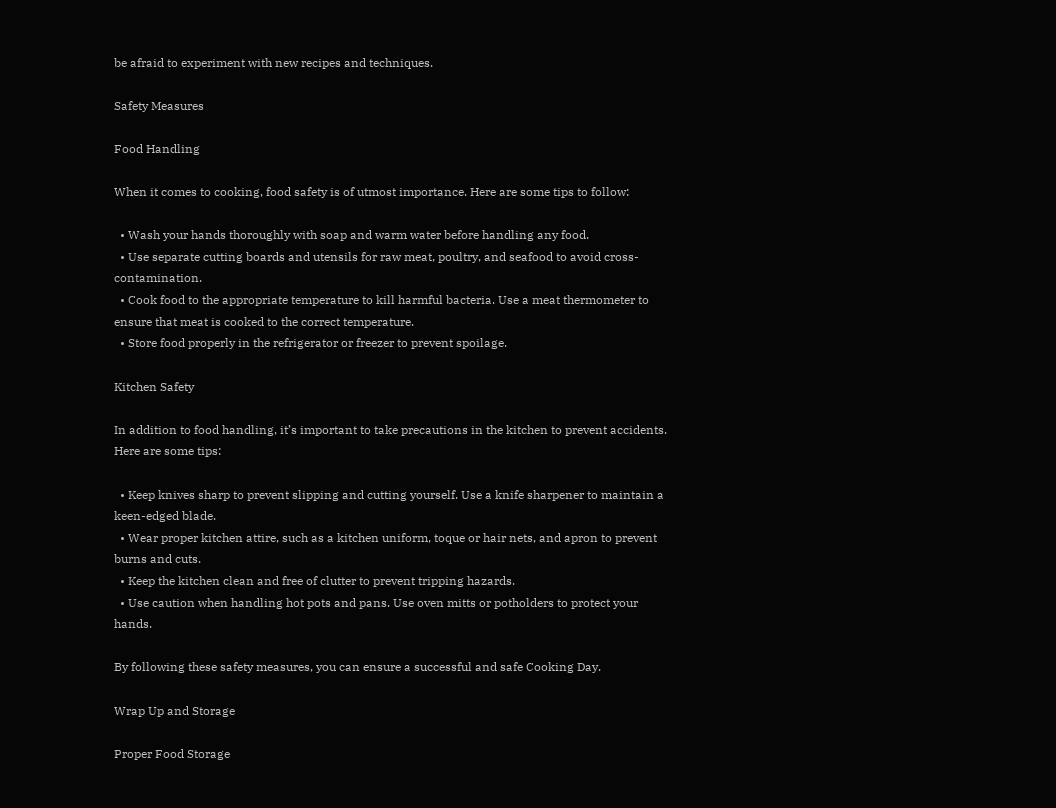be afraid to experiment with new recipes and techniques.

Safety Measures

Food Handling

When it comes to cooking, food safety is of utmost importance. Here are some tips to follow:

  • Wash your hands thoroughly with soap and warm water before handling any food.
  • Use separate cutting boards and utensils for raw meat, poultry, and seafood to avoid cross-contamination.
  • Cook food to the appropriate temperature to kill harmful bacteria. Use a meat thermometer to ensure that meat is cooked to the correct temperature.
  • Store food properly in the refrigerator or freezer to prevent spoilage.

Kitchen Safety

In addition to food handling, it’s important to take precautions in the kitchen to prevent accidents. Here are some tips:

  • Keep knives sharp to prevent slipping and cutting yourself. Use a knife sharpener to maintain a keen-edged blade.
  • Wear proper kitchen attire, such as a kitchen uniform, toque or hair nets, and apron to prevent burns and cuts.
  • Keep the kitchen clean and free of clutter to prevent tripping hazards.
  • Use caution when handling hot pots and pans. Use oven mitts or potholders to protect your hands.

By following these safety measures, you can ensure a successful and safe Cooking Day.

Wrap Up and Storage

Proper Food Storage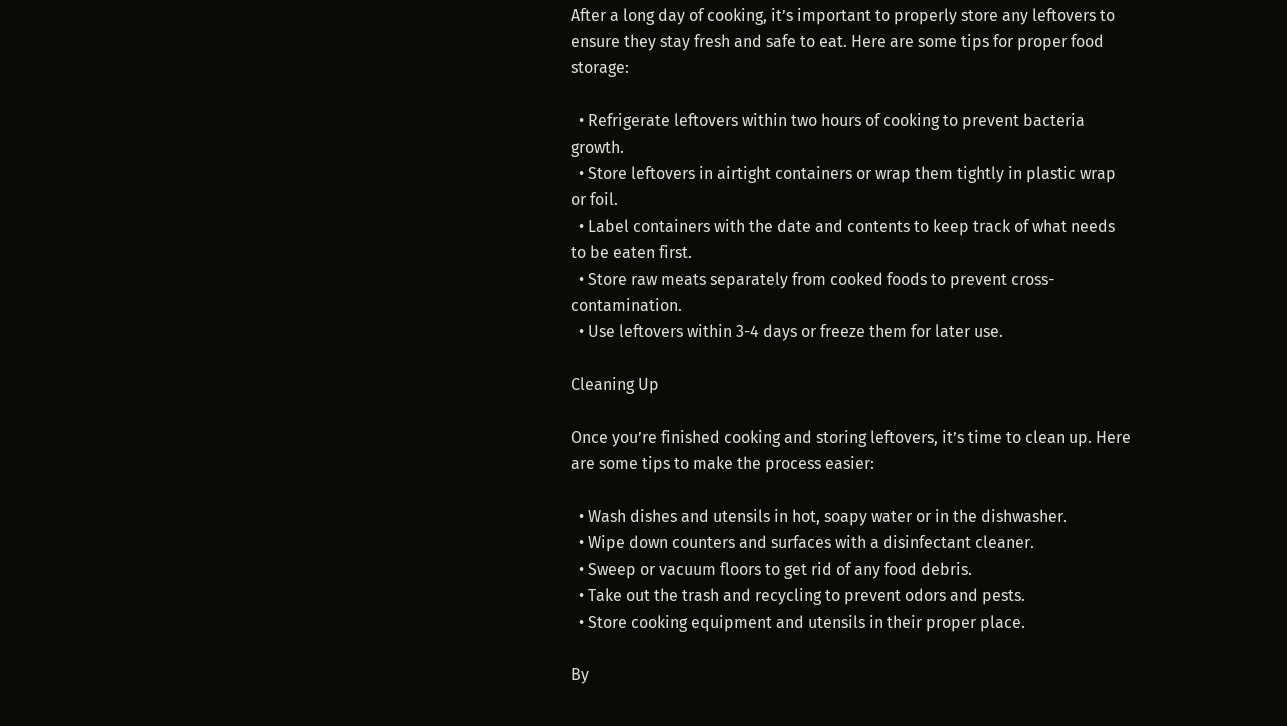After a long day of cooking, it’s important to properly store any leftovers to ensure they stay fresh and safe to eat. Here are some tips for proper food storage:

  • Refrigerate leftovers within two hours of cooking to prevent bacteria growth.
  • Store leftovers in airtight containers or wrap them tightly in plastic wrap or foil.
  • Label containers with the date and contents to keep track of what needs to be eaten first.
  • Store raw meats separately from cooked foods to prevent cross-contamination.
  • Use leftovers within 3-4 days or freeze them for later use.

Cleaning Up

Once you’re finished cooking and storing leftovers, it’s time to clean up. Here are some tips to make the process easier:

  • Wash dishes and utensils in hot, soapy water or in the dishwasher.
  • Wipe down counters and surfaces with a disinfectant cleaner.
  • Sweep or vacuum floors to get rid of any food debris.
  • Take out the trash and recycling to prevent odors and pests.
  • Store cooking equipment and utensils in their proper place.

By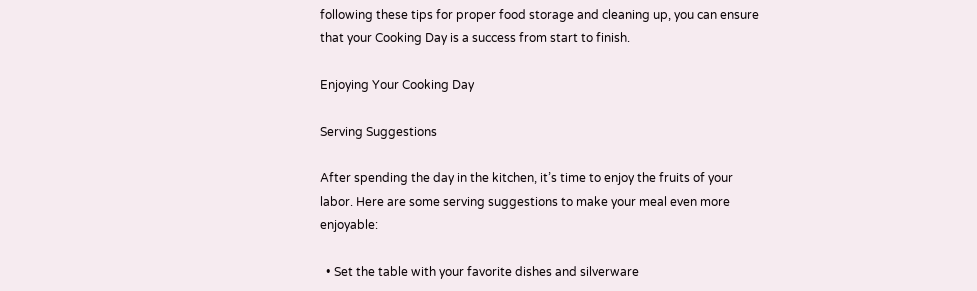following these tips for proper food storage and cleaning up, you can ensure that your Cooking Day is a success from start to finish.

Enjoying Your Cooking Day

Serving Suggestions

After spending the day in the kitchen, it’s time to enjoy the fruits of your labor. Here are some serving suggestions to make your meal even more enjoyable:

  • Set the table with your favorite dishes and silverware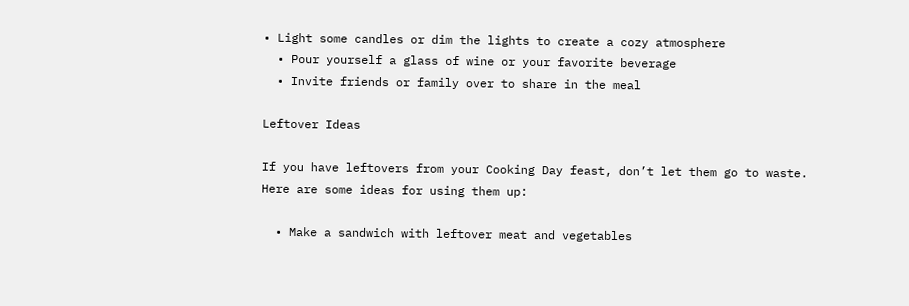• Light some candles or dim the lights to create a cozy atmosphere
  • Pour yourself a glass of wine or your favorite beverage
  • Invite friends or family over to share in the meal

Leftover Ideas

If you have leftovers from your Cooking Day feast, don’t let them go to waste. Here are some ideas for using them up:

  • Make a sandwich with leftover meat and vegetables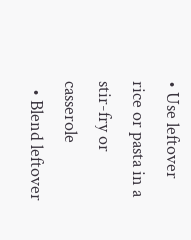• Use leftover rice or pasta in a stir-fry or casserole
  • Blend leftover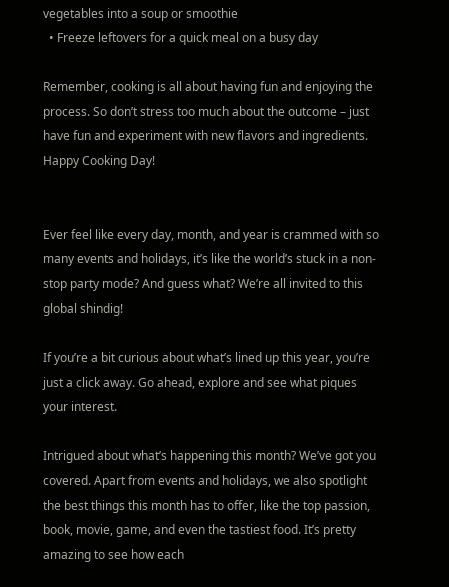vegetables into a soup or smoothie
  • Freeze leftovers for a quick meal on a busy day

Remember, cooking is all about having fun and enjoying the process. So don’t stress too much about the outcome – just have fun and experiment with new flavors and ingredients. Happy Cooking Day!


Ever feel like every day, month, and year is crammed with so many events and holidays, it’s like the world’s stuck in a non-stop party mode? And guess what? We’re all invited to this global shindig!

If you’re a bit curious about what’s lined up this year, you’re just a click away. Go ahead, explore and see what piques your interest.

Intrigued about what’s happening this month? We’ve got you covered. Apart from events and holidays, we also spotlight the best things this month has to offer, like the top passion, book, movie, game, and even the tastiest food. It’s pretty amazing to see how each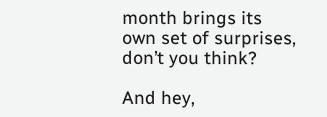month brings its own set of surprises, don’t you think?

And hey,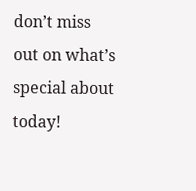don’t miss out on what’s special about today!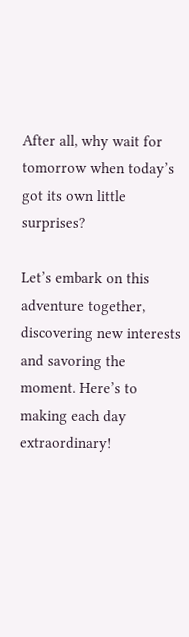After all, why wait for tomorrow when today’s got its own little surprises?

Let’s embark on this adventure together, discovering new interests and savoring the moment. Here’s to making each day extraordinary!